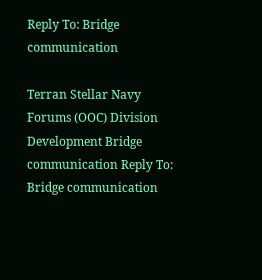Reply To: Bridge communication

Terran Stellar Navy Forums (OOC) Division Development Bridge communication Reply To: Bridge communication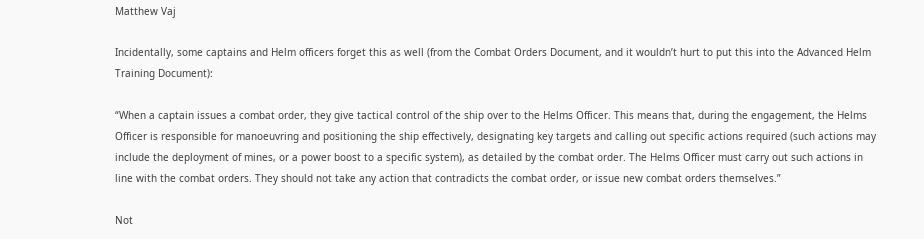Matthew Vaj

Incidentally, some captains and Helm officers forget this as well (from the Combat Orders Document, and it wouldn’t hurt to put this into the Advanced Helm Training Document):

“When a captain issues a combat order, they give tactical control of the ship over to the Helms Officer. This means that, during the engagement, the Helms Officer is responsible for manoeuvring and positioning the ship effectively, designating key targets and calling out specific actions required (such actions may include the deployment of mines, or a power boost to a specific system), as detailed by the combat order. The Helms Officer must carry out such actions in line with the combat orders. They should not take any action that contradicts the combat order, or issue new combat orders themselves.”

Not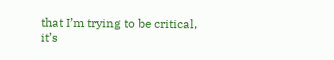that I’m trying to be critical, it’s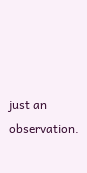just an observation.